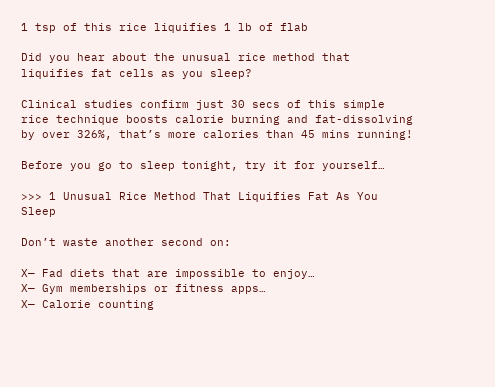1 tsp of this rice liquifies 1 lb of flab

Did you hear about the unusual rice method that liquifies fat cells as you sleep?

Clinical studies confirm just 30 secs of this simple rice technique boosts calorie burning and fat-dissolving by over 326%, that’s more calories than 45 mins running!

Before you go to sleep tonight, try it for yourself…

>>> 1 Unusual Rice Method That Liquifies Fat As You Sleep

Don’t waste another second on:

X— Fad diets that are impossible to enjoy…
X— Gym memberships or fitness apps…
X— Calorie counting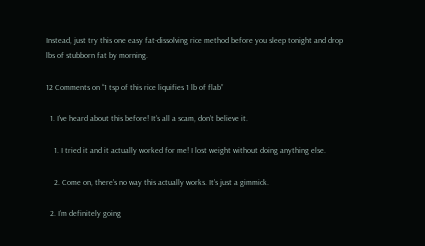Instead, just try this one easy fat-dissolving rice method before you sleep tonight and drop lbs of stubborn fat by morning.

12 Comments on “1 tsp of this rice liquifies 1 lb of flab”

  1. I’ve heard about this before! It’s all a scam, don’t believe it.

    1. I tried it and it actually worked for me! I lost weight without doing anything else.

    2. Come on, there’s no way this actually works. It’s just a gimmick.

  2. I’m definitely going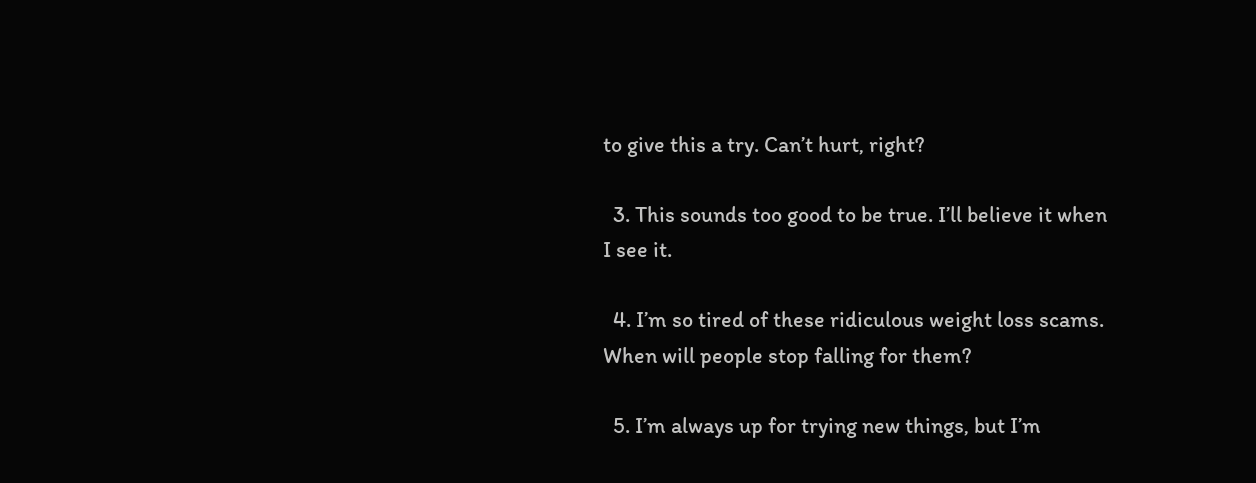to give this a try. Can’t hurt, right?

  3. This sounds too good to be true. I’ll believe it when I see it.

  4. I’m so tired of these ridiculous weight loss scams. When will people stop falling for them?

  5. I’m always up for trying new things, but I’m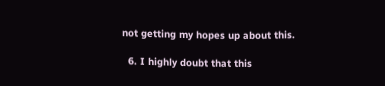not getting my hopes up about this.

  6. I highly doubt that this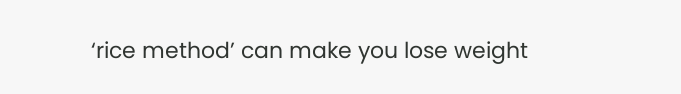‘rice method’ can make you lose weight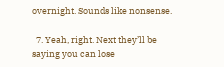overnight. Sounds like nonsense.

  7. Yeah, right. Next they’ll be saying you can lose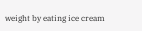weight by eating ice cream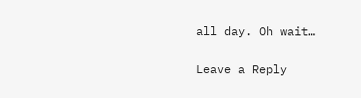all day. Oh wait…

Leave a Reply